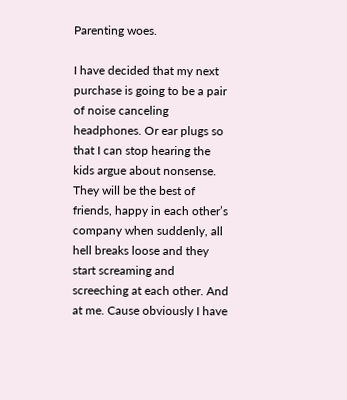Parenting woes.

I have decided that my next purchase is going to be a pair of noise canceling headphones. Or ear plugs so that I can stop hearing the kids argue about nonsense. They will be the best of friends, happy in each other’s company when suddenly, all hell breaks loose and they start screaming and screeching at each other. And at me. Cause obviously I have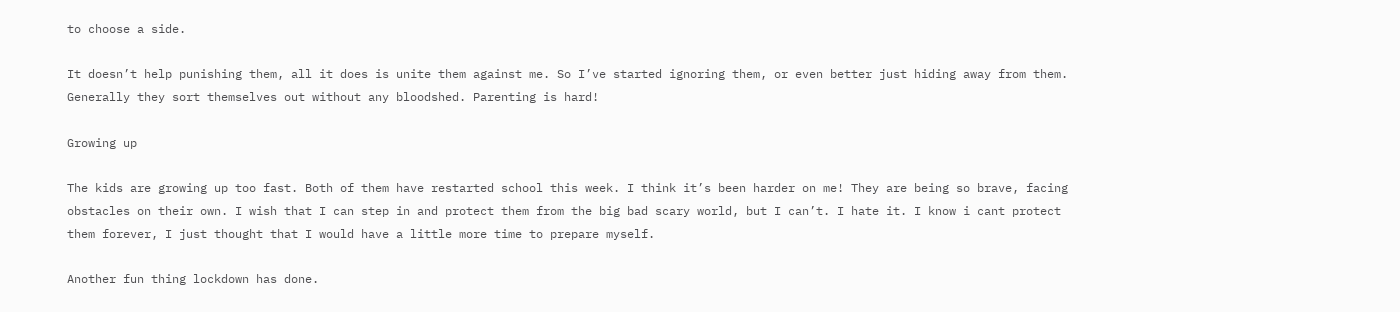to choose a side.

It doesn’t help punishing them, all it does is unite them against me. So I’ve started ignoring them, or even better just hiding away from them. Generally they sort themselves out without any bloodshed. Parenting is hard!

Growing up

The kids are growing up too fast. Both of them have restarted school this week. I think it’s been harder on me! They are being so brave, facing obstacles on their own. I wish that I can step in and protect them from the big bad scary world, but I can’t. I hate it. I know i cant protect them forever, I just thought that I would have a little more time to prepare myself.

Another fun thing lockdown has done.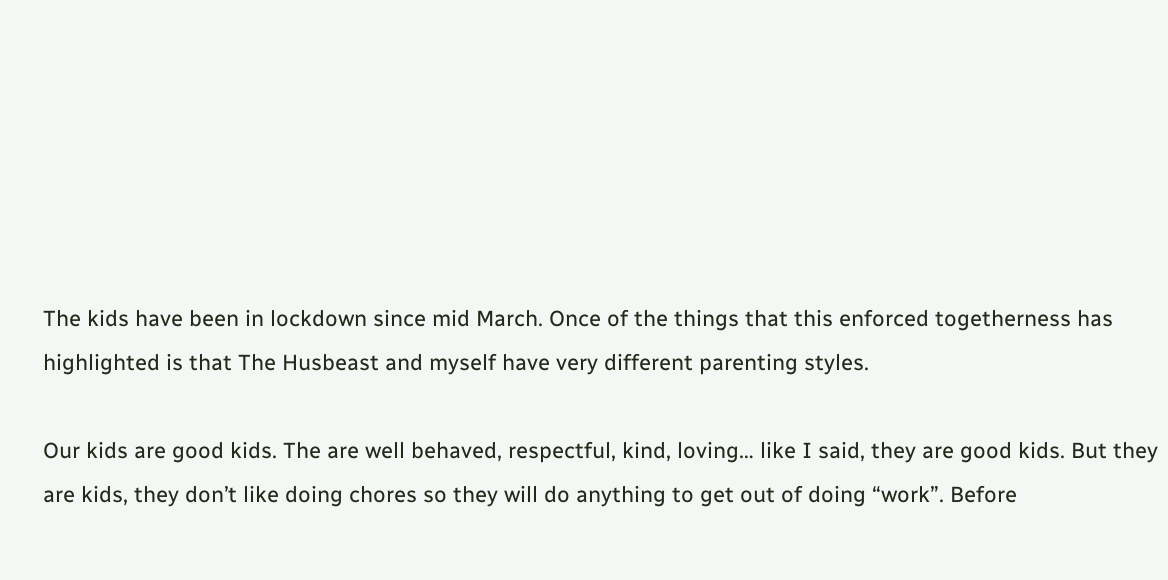The kids have been in lockdown since mid March. Once of the things that this enforced togetherness has highlighted is that The Husbeast and myself have very different parenting styles.

Our kids are good kids. The are well behaved, respectful, kind, loving… like I said, they are good kids. But they are kids, they don’t like doing chores so they will do anything to get out of doing “work”. Before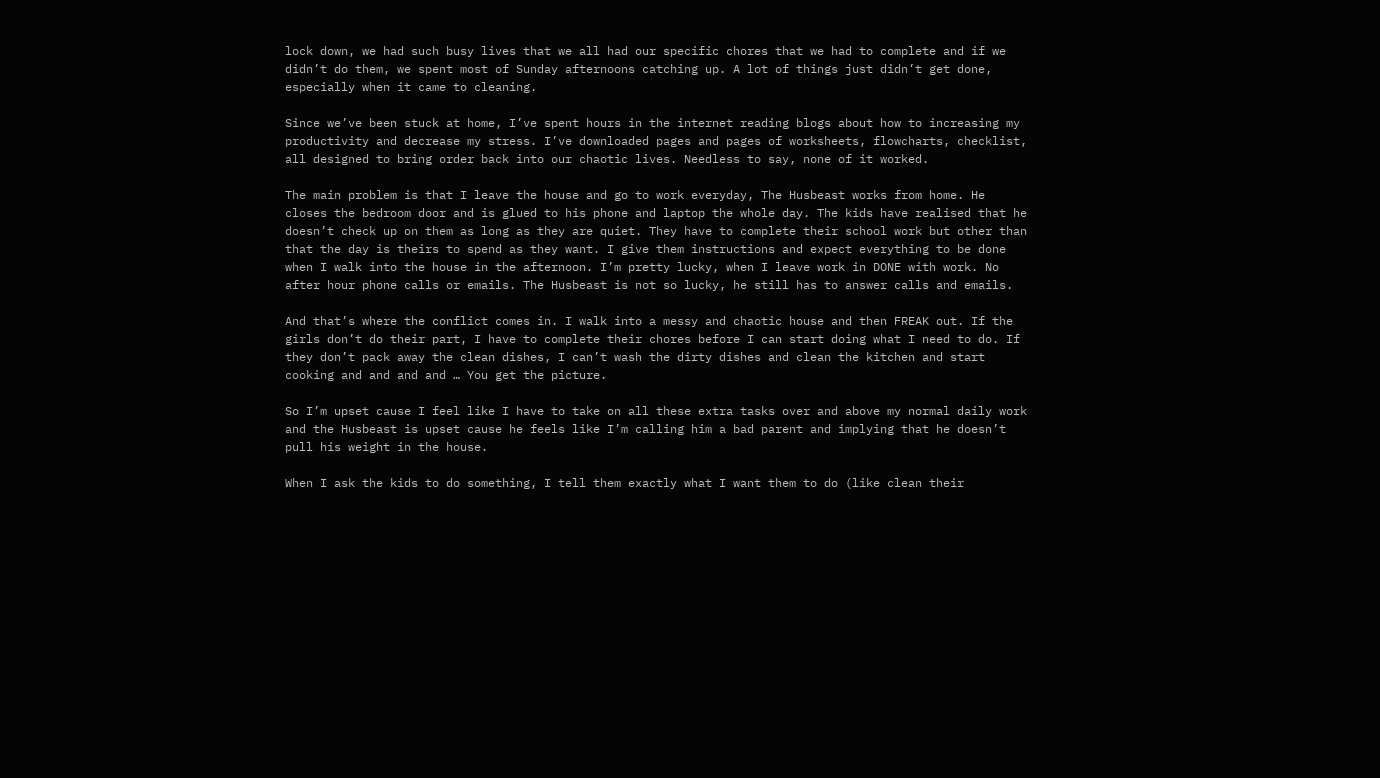lock down, we had such busy lives that we all had our specific chores that we had to complete and if we didn’t do them, we spent most of Sunday afternoons catching up. A lot of things just didn’t get done, especially when it came to cleaning.

Since we’ve been stuck at home, I’ve spent hours in the internet reading blogs about how to increasing my productivity and decrease my stress. I’ve downloaded pages and pages of worksheets, flowcharts, checklist, all designed to bring order back into our chaotic lives. Needless to say, none of it worked.

The main problem is that I leave the house and go to work everyday, The Husbeast works from home. He closes the bedroom door and is glued to his phone and laptop the whole day. The kids have realised that he doesn’t check up on them as long as they are quiet. They have to complete their school work but other than that the day is theirs to spend as they want. I give them instructions and expect everything to be done when I walk into the house in the afternoon. I’m pretty lucky, when I leave work in DONE with work. No after hour phone calls or emails. The Husbeast is not so lucky, he still has to answer calls and emails.

And that’s where the conflict comes in. I walk into a messy and chaotic house and then FREAK out. If the girls don’t do their part, I have to complete their chores before I can start doing what I need to do. If they don’t pack away the clean dishes, I can’t wash the dirty dishes and clean the kitchen and start cooking and and and and … You get the picture.

So I’m upset cause I feel like I have to take on all these extra tasks over and above my normal daily work and the Husbeast is upset cause he feels like I’m calling him a bad parent and implying that he doesn’t pull his weight in the house.

When I ask the kids to do something, I tell them exactly what I want them to do (like clean their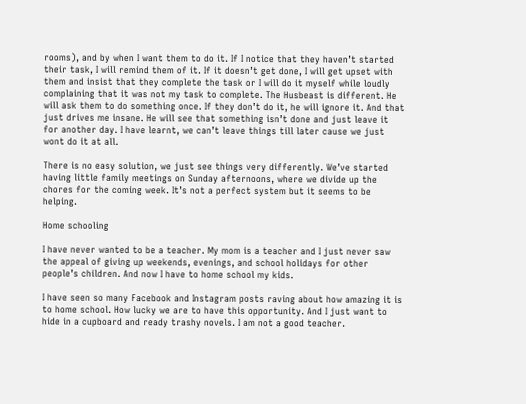rooms), and by when I want them to do it. If I notice that they haven’t started their task, I will remind them of it. If it doesn’t get done, I will get upset with them and insist that they complete the task or I will do it myself while loudly complaining that it was not my task to complete. The Husbeast is different. He will ask them to do something once. If they don’t do it, he will ignore it. And that just drives me insane. He will see that something isn’t done and just leave it for another day. I have learnt, we can’t leave things till later cause we just wont do it at all.

There is no easy solution, we just see things very differently. We’ve started having little family meetings on Sunday afternoons, where we divide up the chores for the coming week. It’s not a perfect system but it seems to be helping.

Home schooling

I have never wanted to be a teacher. My mom is a teacher and I just never saw the appeal of giving up weekends, evenings, and school holidays for other people’s children. And now I have to home school my kids.

I have seen so many Facebook and Instagram posts raving about how amazing it is to home school. How lucky we are to have this opportunity. And I just want to hide in a cupboard and ready trashy novels. I am not a good teacher.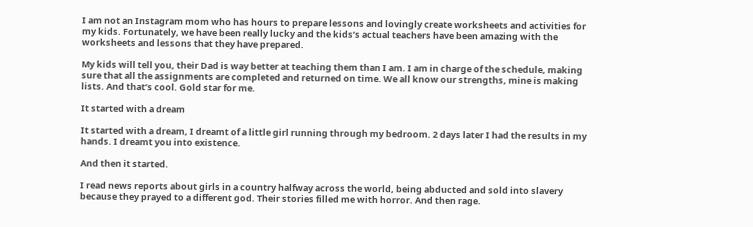I am not an Instagram mom who has hours to prepare lessons and lovingly create worksheets and activities for my kids. Fortunately, we have been really lucky and the kids’s actual teachers have been amazing with the worksheets and lessons that they have prepared.

My kids will tell you, their Dad is way better at teaching them than I am. I am in charge of the schedule, making sure that all the assignments are completed and returned on time. We all know our strengths, mine is making lists. And that’s cool. Gold star for me.

It started with a dream

It started with a dream, I dreamt of a little girl running through my bedroom. 2 days later I had the results in my hands. I dreamt you into existence.

And then it started.

I read news reports about girls in a country halfway across the world, being abducted and sold into slavery because they prayed to a different god. Their stories filled me with horror. And then rage.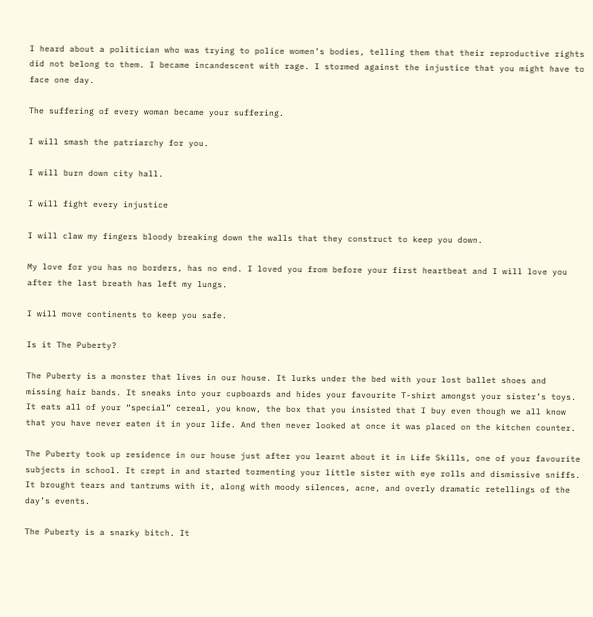I heard about a politician who was trying to police women’s bodies, telling them that their reproductive rights did not belong to them. I became incandescent with rage. I stormed against the injustice that you might have to face one day.

The suffering of every woman became your suffering.

I will smash the patriarchy for you.

I will burn down city hall.

I will fight every injustice

I will claw my fingers bloody breaking down the walls that they construct to keep you down.

My love for you has no borders, has no end. I loved you from before your first heartbeat and I will love you after the last breath has left my lungs.

I will move continents to keep you safe.

Is it The Puberty?

The Puberty is a monster that lives in our house. It lurks under the bed with your lost ballet shoes and missing hair bands. It sneaks into your cupboards and hides your favourite T-shirt amongst your sister’s toys. It eats all of your “special” cereal, you know, the box that you insisted that I buy even though we all know that you have never eaten it in your life. And then never looked at once it was placed on the kitchen counter.

The Puberty took up residence in our house just after you learnt about it in Life Skills, one of your favourite subjects in school. It crept in and started tormenting your little sister with eye rolls and dismissive sniffs. It brought tears and tantrums with it, along with moody silences, acne, and overly dramatic retellings of the day’s events.

The Puberty is a snarky bitch. It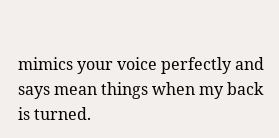mimics your voice perfectly and says mean things when my back is turned.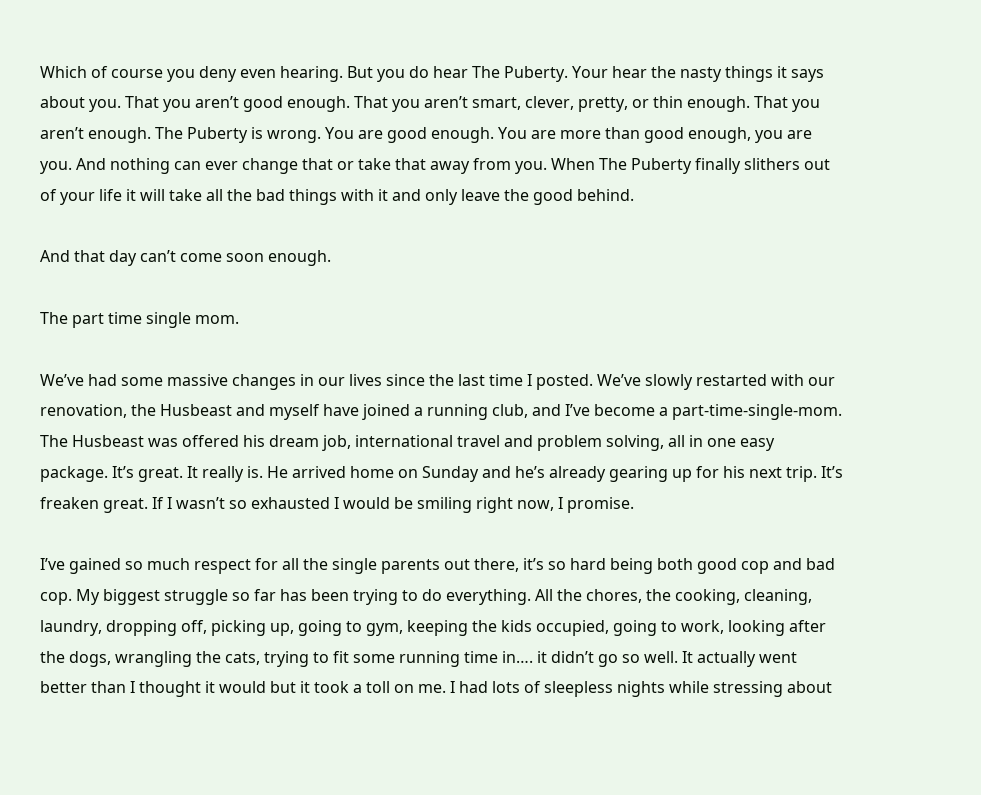Which of course you deny even hearing. But you do hear The Puberty. Your hear the nasty things it says about you. That you aren’t good enough. That you aren’t smart, clever, pretty, or thin enough. That you aren’t enough. The Puberty is wrong. You are good enough. You are more than good enough, you are you. And nothing can ever change that or take that away from you. When The Puberty finally slithers out of your life it will take all the bad things with it and only leave the good behind.

And that day can’t come soon enough.

The part time single mom.

We’ve had some massive changes in our lives since the last time I posted. We’ve slowly restarted with our renovation, the Husbeast and myself have joined a running club, and I’ve become a part-time-single-mom. The Husbeast was offered his dream job, international travel and problem solving, all in one easy package. It’s great. It really is. He arrived home on Sunday and he’s already gearing up for his next trip. It’s freaken great. If I wasn’t so exhausted I would be smiling right now, I promise.

I’ve gained so much respect for all the single parents out there, it’s so hard being both good cop and bad cop. My biggest struggle so far has been trying to do everything. All the chores, the cooking, cleaning, laundry, dropping off, picking up, going to gym, keeping the kids occupied, going to work, looking after the dogs, wrangling the cats, trying to fit some running time in…. it didn’t go so well. It actually went better than I thought it would but it took a toll on me. I had lots of sleepless nights while stressing about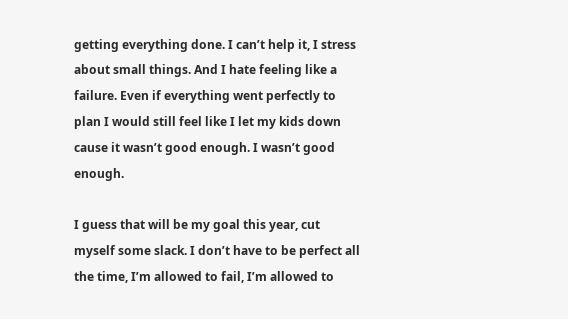getting everything done. I can’t help it, I stress about small things. And I hate feeling like a failure. Even if everything went perfectly to plan I would still feel like I let my kids down cause it wasn’t good enough. I wasn’t good enough.

I guess that will be my goal this year, cut myself some slack. I don’t have to be perfect all the time, I’m allowed to fail, I’m allowed to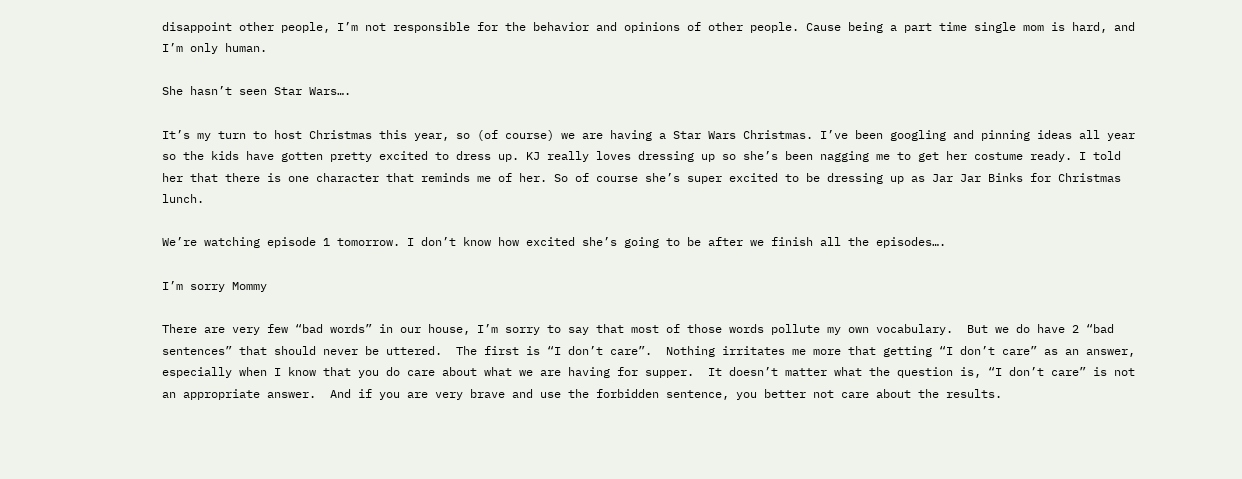disappoint other people, I’m not responsible for the behavior and opinions of other people. Cause being a part time single mom is hard, and I’m only human.

She hasn’t seen Star Wars….

It’s my turn to host Christmas this year, so (of course) we are having a Star Wars Christmas. I’ve been googling and pinning ideas all year so the kids have gotten pretty excited to dress up. KJ really loves dressing up so she’s been nagging me to get her costume ready. I told her that there is one character that reminds me of her. So of course she’s super excited to be dressing up as Jar Jar Binks for Christmas lunch.

We’re watching episode 1 tomorrow. I don’t know how excited she’s going to be after we finish all the episodes….

I’m sorry Mommy

There are very few “bad words” in our house, I’m sorry to say that most of those words pollute my own vocabulary.  But we do have 2 “bad sentences” that should never be uttered.  The first is “I don’t care”.  Nothing irritates me more that getting “I don’t care” as an answer, especially when I know that you do care about what we are having for supper.  It doesn’t matter what the question is, “I don’t care” is not an appropriate answer.  And if you are very brave and use the forbidden sentence, you better not care about the results.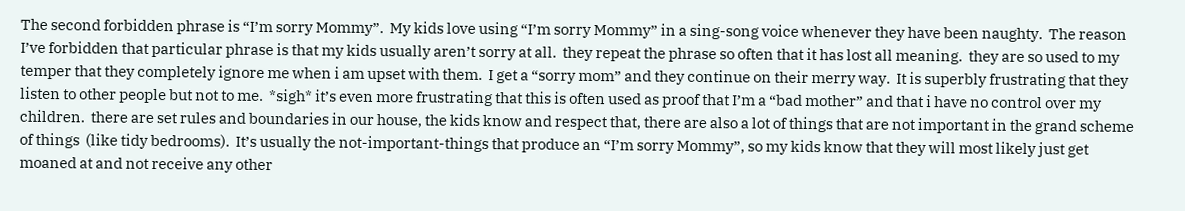The second forbidden phrase is “I’m sorry Mommy”.  My kids love using “I’m sorry Mommy” in a sing-song voice whenever they have been naughty.  The reason I’ve forbidden that particular phrase is that my kids usually aren’t sorry at all.  they repeat the phrase so often that it has lost all meaning.  they are so used to my temper that they completely ignore me when i am upset with them.  I get a “sorry mom” and they continue on their merry way.  It is superbly frustrating that they listen to other people but not to me.  *sigh* it’s even more frustrating that this is often used as proof that I’m a “bad mother” and that i have no control over my children.  there are set rules and boundaries in our house, the kids know and respect that, there are also a lot of things that are not important in the grand scheme of things  (like tidy bedrooms).  It’s usually the not-important-things that produce an “I’m sorry Mommy”, so my kids know that they will most likely just get moaned at and not receive any other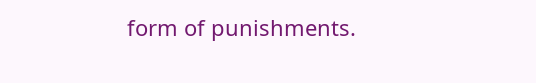form of punishments.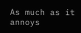As much as it annoys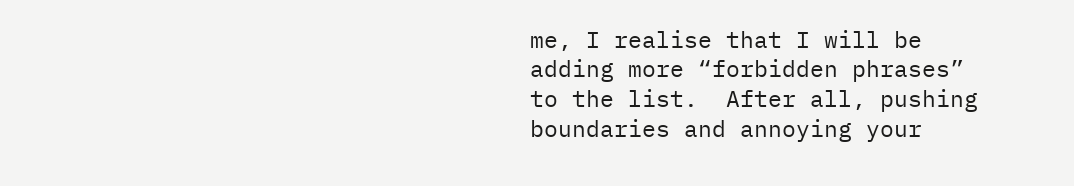me, I realise that I will be adding more “forbidden phrases” to the list.  After all, pushing boundaries and annoying your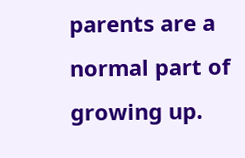parents are a normal part of growing up.